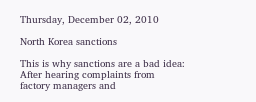Thursday, December 02, 2010

North Korea sanctions

This is why sanctions are a bad idea:
After hearing complaints from factory managers and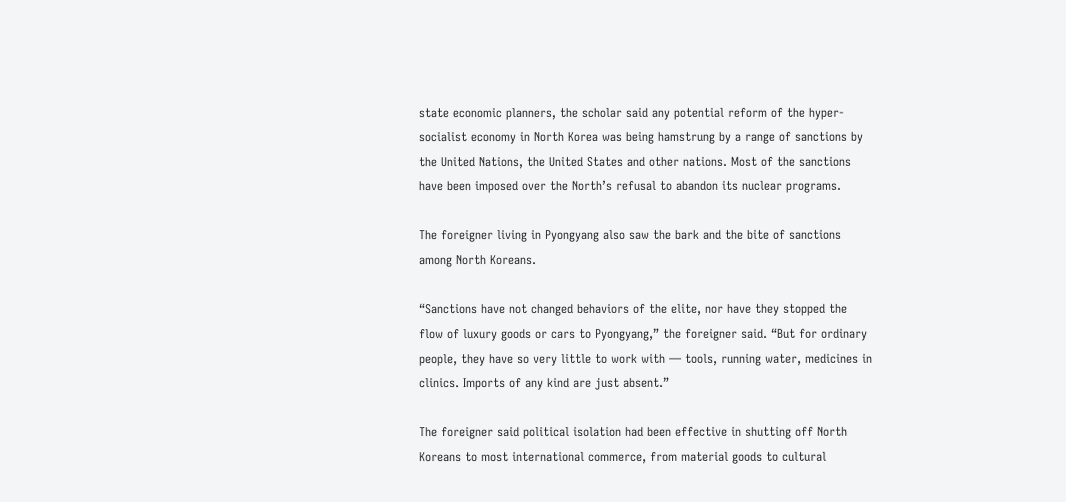state economic planners, the scholar said any potential reform of the hyper-socialist economy in North Korea was being hamstrung by a range of sanctions by the United Nations, the United States and other nations. Most of the sanctions have been imposed over the North’s refusal to abandon its nuclear programs.

The foreigner living in Pyongyang also saw the bark and the bite of sanctions among North Koreans.

“Sanctions have not changed behaviors of the elite, nor have they stopped the flow of luxury goods or cars to Pyongyang,” the foreigner said. “But for ordinary people, they have so very little to work with — tools, running water, medicines in clinics. Imports of any kind are just absent.”

The foreigner said political isolation had been effective in shutting off North Koreans to most international commerce, from material goods to cultural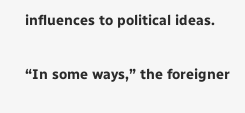influences to political ideas.

“In some ways,” the foreigner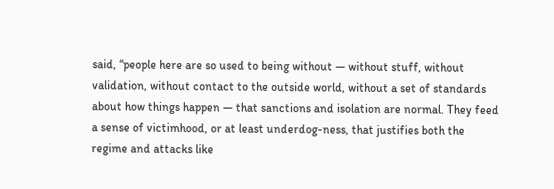said, “people here are so used to being without — without stuff, without validation, without contact to the outside world, without a set of standards about how things happen — that sanctions and isolation are normal. They feed a sense of victimhood, or at least underdog-ness, that justifies both the regime and attacks like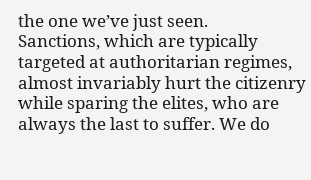the one we’ve just seen.
Sanctions, which are typically targeted at authoritarian regimes, almost invariably hurt the citizenry while sparing the elites, who are always the last to suffer. We do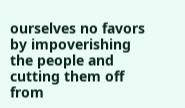ourselves no favors by impoverishing the people and cutting them off from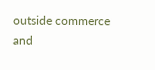outside commerce and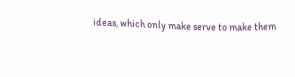ideas, which only make serve to make them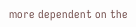more dependent on the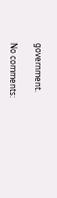government.

No comments: